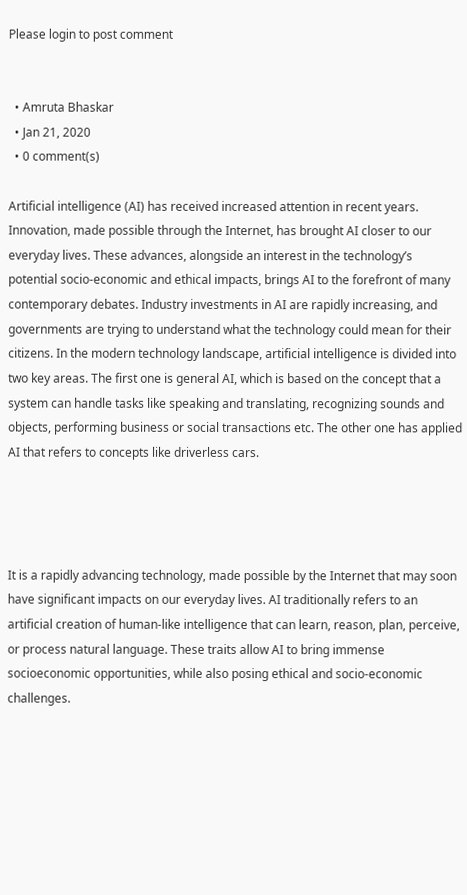Please login to post comment


  • Amruta Bhaskar
  • Jan 21, 2020
  • 0 comment(s)

Artificial intelligence (AI) has received increased attention in recent years. Innovation, made possible through the Internet, has brought AI closer to our everyday lives. These advances, alongside an interest in the technology’s potential socio-economic and ethical impacts, brings AI to the forefront of many contemporary debates. Industry investments in AI are rapidly increasing, and governments are trying to understand what the technology could mean for their citizens. In the modern technology landscape, artificial intelligence is divided into two key areas. The first one is general AI, which is based on the concept that a system can handle tasks like speaking and translating, recognizing sounds and objects, performing business or social transactions etc. The other one has applied AI that refers to concepts like driverless cars.




It is a rapidly advancing technology, made possible by the Internet that may soon have significant impacts on our everyday lives. AI traditionally refers to an artificial creation of human-like intelligence that can learn, reason, plan, perceive, or process natural language. These traits allow AI to bring immense socioeconomic opportunities, while also posing ethical and socio-economic challenges.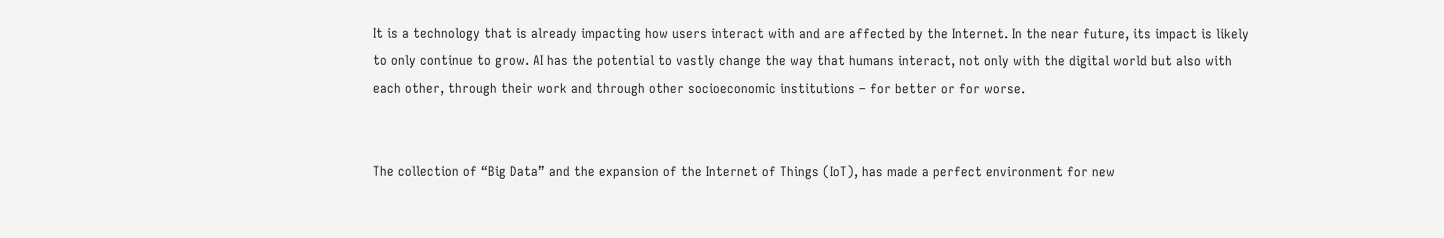It is a technology that is already impacting how users interact with and are affected by the Internet. In the near future, its impact is likely to only continue to grow. AI has the potential to vastly change the way that humans interact, not only with the digital world but also with each other, through their work and through other socioeconomic institutions – for better or for worse.


The collection of “Big Data” and the expansion of the Internet of Things (IoT), has made a perfect environment for new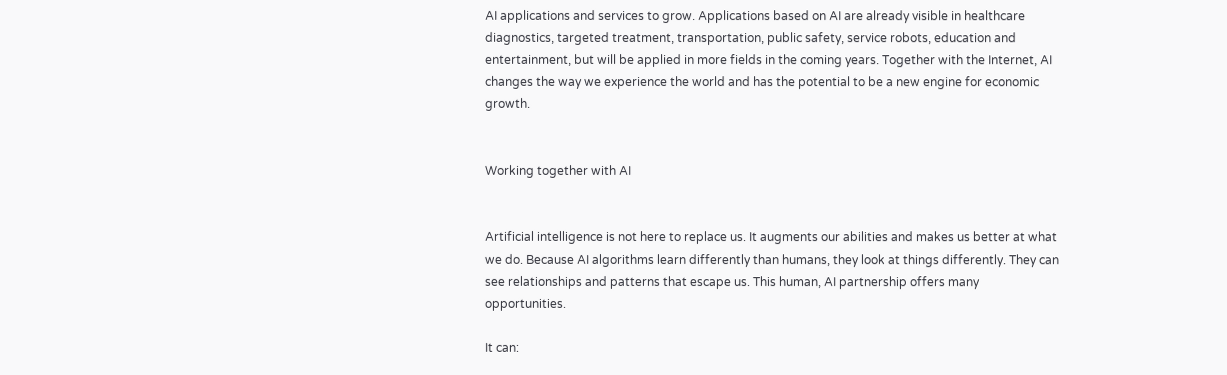AI applications and services to grow. Applications based on AI are already visible in healthcare diagnostics, targeted treatment, transportation, public safety, service robots, education and entertainment, but will be applied in more fields in the coming years. Together with the Internet, AI changes the way we experience the world and has the potential to be a new engine for economic growth.


Working together with AI


Artificial intelligence is not here to replace us. It augments our abilities and makes us better at what we do. Because AI algorithms learn differently than humans, they look at things differently. They can see relationships and patterns that escape us. This human, AI partnership offers many opportunities.

It can: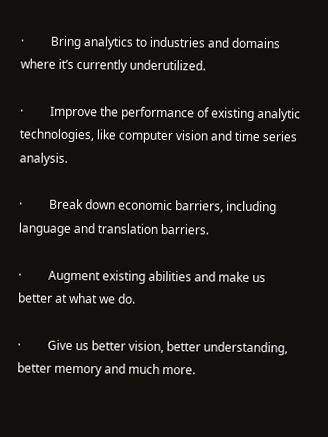·         Bring analytics to industries and domains where it’s currently underutilized.

·         Improve the performance of existing analytic technologies, like computer vision and time series analysis.

·         Break down economic barriers, including language and translation barriers.

·         Augment existing abilities and make us better at what we do.

·         Give us better vision, better understanding, better memory and much more.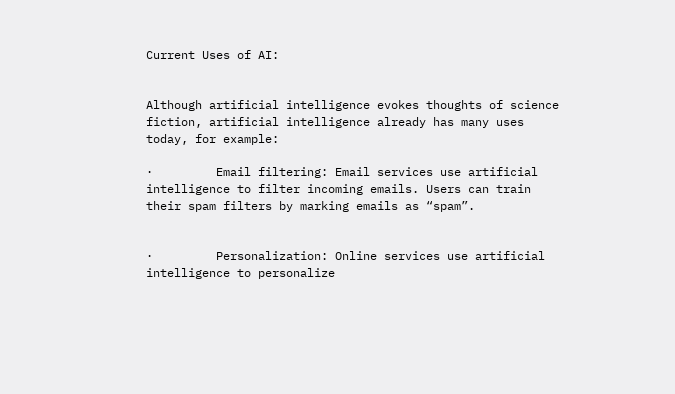Current Uses of AI:


Although artificial intelligence evokes thoughts of science fiction, artificial intelligence already has many uses today, for example:

·         Email filtering: Email services use artificial intelligence to filter incoming emails. Users can train their spam filters by marking emails as “spam”.


·         Personalization: Online services use artificial intelligence to personalize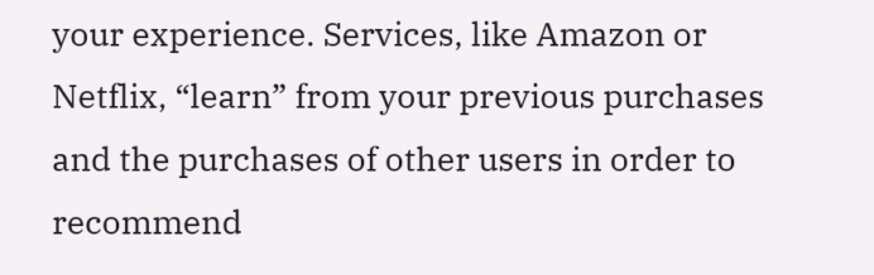your experience. Services, like Amazon or Netflix, “learn” from your previous purchases and the purchases of other users in order to recommend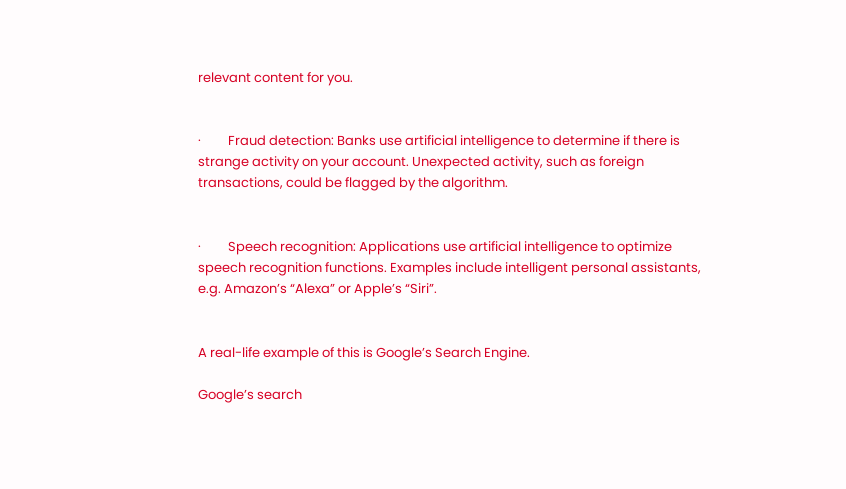relevant content for you.


·         Fraud detection: Banks use artificial intelligence to determine if there is strange activity on your account. Unexpected activity, such as foreign transactions, could be flagged by the algorithm.


·         Speech recognition: Applications use artificial intelligence to optimize speech recognition functions. Examples include intelligent personal assistants, e.g. Amazon’s “Alexa” or Apple’s “Siri”.


A real-life example of this is Google’s Search Engine.

Google’s search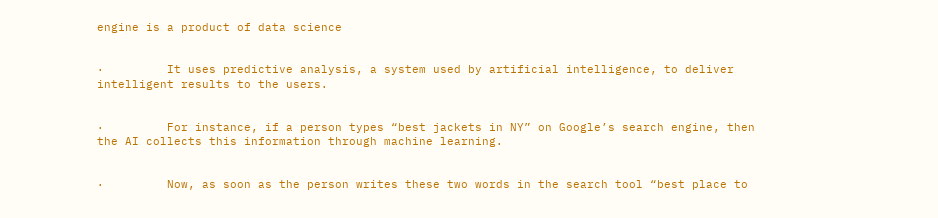engine is a product of data science


·         It uses predictive analysis, a system used by artificial intelligence, to deliver intelligent results to the users.


·         For instance, if a person types “best jackets in NY” on Google’s search engine, then the AI collects this information through machine learning.


·         Now, as soon as the person writes these two words in the search tool “best place to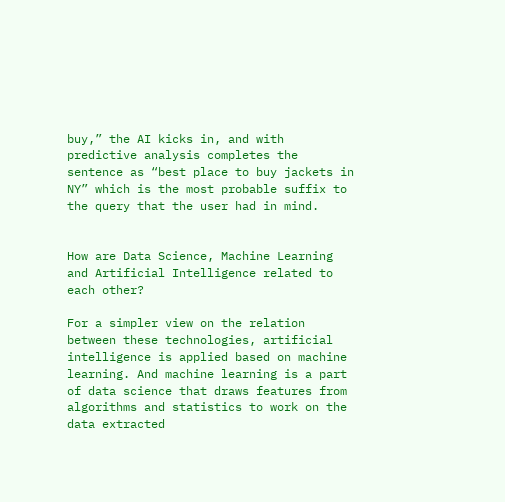buy,” the AI kicks in, and with predictive analysis completes the sentence as “best place to buy jackets in NY” which is the most probable suffix to the query that the user had in mind.


How are Data Science, Machine Learning and Artificial Intelligence related to each other?

For a simpler view on the relation between these technologies, artificial intelligence is applied based on machine learning. And machine learning is a part of data science that draws features from algorithms and statistics to work on the data extracted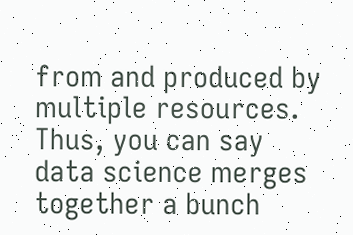from and produced by multiple resources. Thus, you can say data science merges together a bunch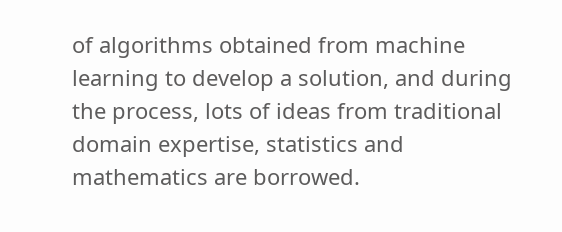of algorithms obtained from machine learning to develop a solution, and during the process, lots of ideas from traditional domain expertise, statistics and mathematics are borrowed.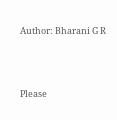Author: Bharani G R




Please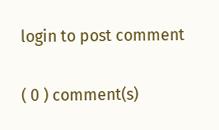login to post comment

( 0 ) comment(s)